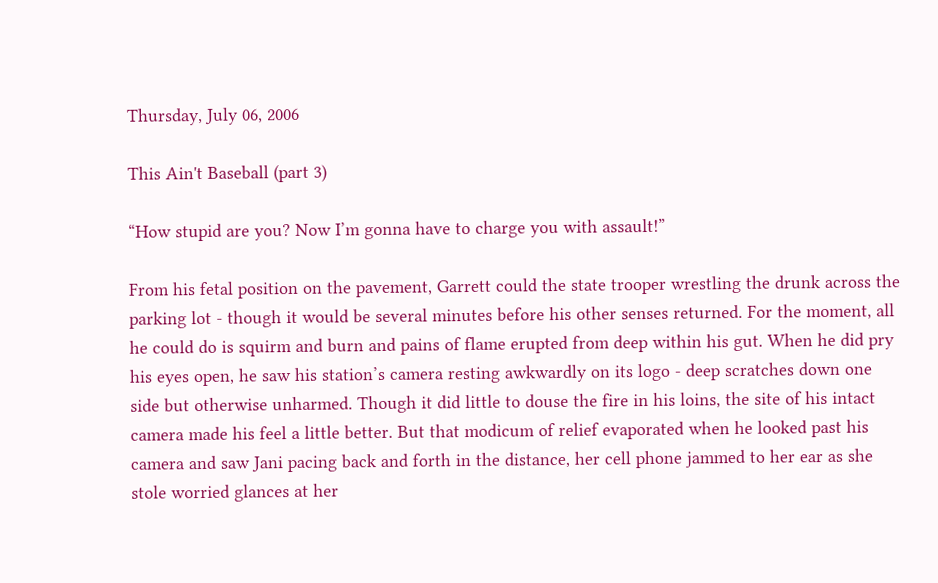Thursday, July 06, 2006

This Ain't Baseball (part 3)

“How stupid are you? Now I’m gonna have to charge you with assault!”

From his fetal position on the pavement, Garrett could the state trooper wrestling the drunk across the parking lot - though it would be several minutes before his other senses returned. For the moment, all he could do is squirm and burn and pains of flame erupted from deep within his gut. When he did pry his eyes open, he saw his station’s camera resting awkwardly on its logo - deep scratches down one side but otherwise unharmed. Though it did little to douse the fire in his loins, the site of his intact camera made his feel a little better. But that modicum of relief evaporated when he looked past his camera and saw Jani pacing back and forth in the distance, her cell phone jammed to her ear as she stole worried glances at her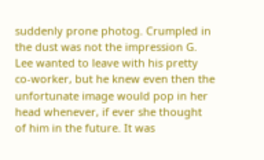suddenly prone photog. Crumpled in the dust was not the impression G. Lee wanted to leave with his pretty co-worker, but he knew even then the unfortunate image would pop in her head whenever, if ever she thought of him in the future. It was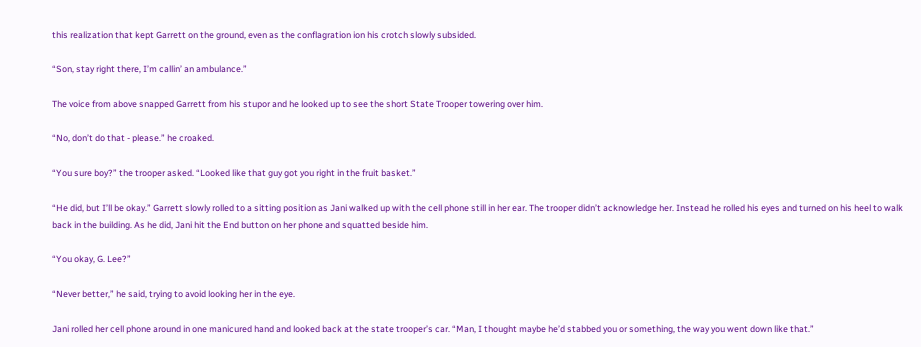this realization that kept Garrett on the ground, even as the conflagration ion his crotch slowly subsided.

“Son, stay right there, I’m callin’ an ambulance.”

The voice from above snapped Garrett from his stupor and he looked up to see the short State Trooper towering over him.

“No, don’t do that - please.” he croaked.

“You sure boy?” the trooper asked. “Looked like that guy got you right in the fruit basket.”

“He did, but I’ll be okay.” Garrett slowly rolled to a sitting position as Jani walked up with the cell phone still in her ear. The trooper didn’t acknowledge her. Instead he rolled his eyes and turned on his heel to walk back in the building. As he did, Jani hit the End button on her phone and squatted beside him.

“You okay, G. Lee?”

“Never better,” he said, trying to avoid looking her in the eye.

Jani rolled her cell phone around in one manicured hand and looked back at the state trooper’s car. “Man, I thought maybe he’d stabbed you or something, the way you went down like that.”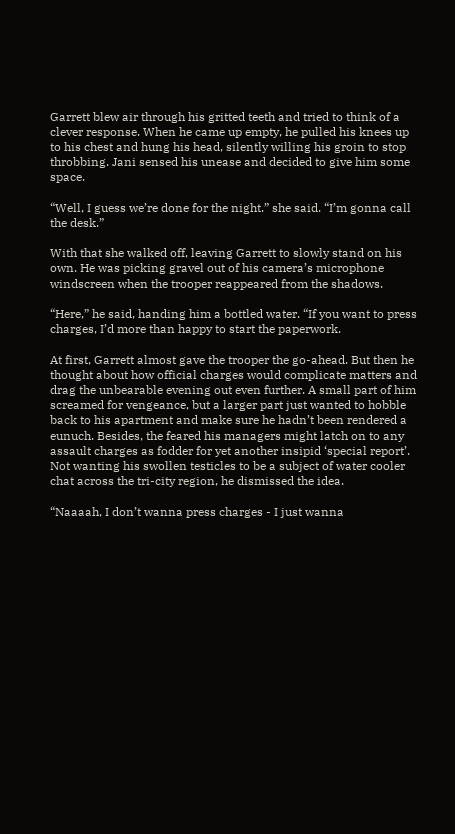Garrett blew air through his gritted teeth and tried to think of a clever response. When he came up empty, he pulled his knees up to his chest and hung his head, silently willing his groin to stop throbbing. Jani sensed his unease and decided to give him some space.

“Well, I guess we’re done for the night.” she said. “I’m gonna call the desk.”

With that she walked off, leaving Garrett to slowly stand on his own. He was picking gravel out of his camera’s microphone windscreen when the trooper reappeared from the shadows.

“Here,” he said, handing him a bottled water. “If you want to press charges, I’d more than happy to start the paperwork.

At first, Garrett almost gave the trooper the go-ahead. But then he thought about how official charges would complicate matters and drag the unbearable evening out even further. A small part of him screamed for vengeance, but a larger part just wanted to hobble back to his apartment and make sure he hadn’t been rendered a eunuch. Besides, the feared his managers might latch on to any assault charges as fodder for yet another insipid ‘special report’. Not wanting his swollen testicles to be a subject of water cooler chat across the tri-city region, he dismissed the idea.

“Naaaah, I don’t wanna press charges - I just wanna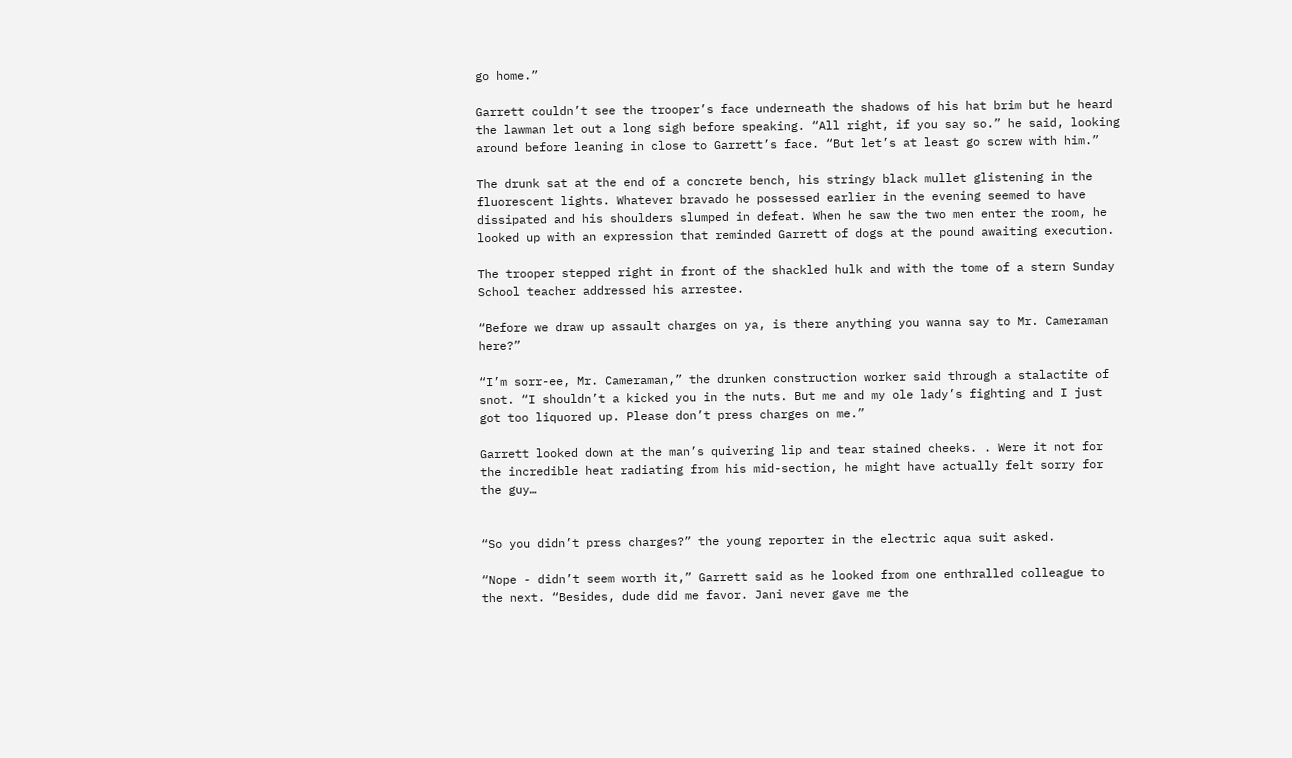go home.”

Garrett couldn’t see the trooper’s face underneath the shadows of his hat brim but he heard the lawman let out a long sigh before speaking. “All right, if you say so.” he said, looking around before leaning in close to Garrett’s face. “But let’s at least go screw with him.”

The drunk sat at the end of a concrete bench, his stringy black mullet glistening in the fluorescent lights. Whatever bravado he possessed earlier in the evening seemed to have dissipated and his shoulders slumped in defeat. When he saw the two men enter the room, he looked up with an expression that reminded Garrett of dogs at the pound awaiting execution.

The trooper stepped right in front of the shackled hulk and with the tome of a stern Sunday School teacher addressed his arrestee.

“Before we draw up assault charges on ya, is there anything you wanna say to Mr. Cameraman here?”

“I’m sorr-ee, Mr. Cameraman,” the drunken construction worker said through a stalactite of snot. “I shouldn’t a kicked you in the nuts. But me and my ole lady’s fighting and I just got too liquored up. Please don’t press charges on me.”

Garrett looked down at the man’s quivering lip and tear stained cheeks. . Were it not for the incredible heat radiating from his mid-section, he might have actually felt sorry for the guy…


“So you didn’t press charges?” the young reporter in the electric aqua suit asked.

“Nope - didn’t seem worth it,” Garrett said as he looked from one enthralled colleague to the next. “Besides, dude did me favor. Jani never gave me the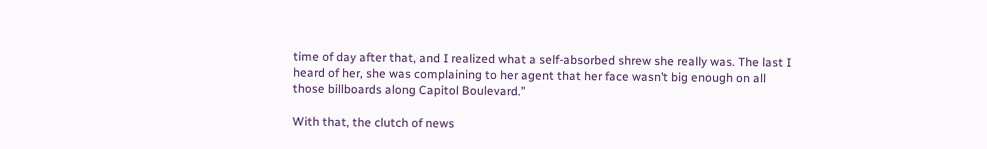time of day after that, and I realized what a self-absorbed shrew she really was. The last I heard of her, she was complaining to her agent that her face wasn’t big enough on all those billboards along Capitol Boulevard.”

With that, the clutch of news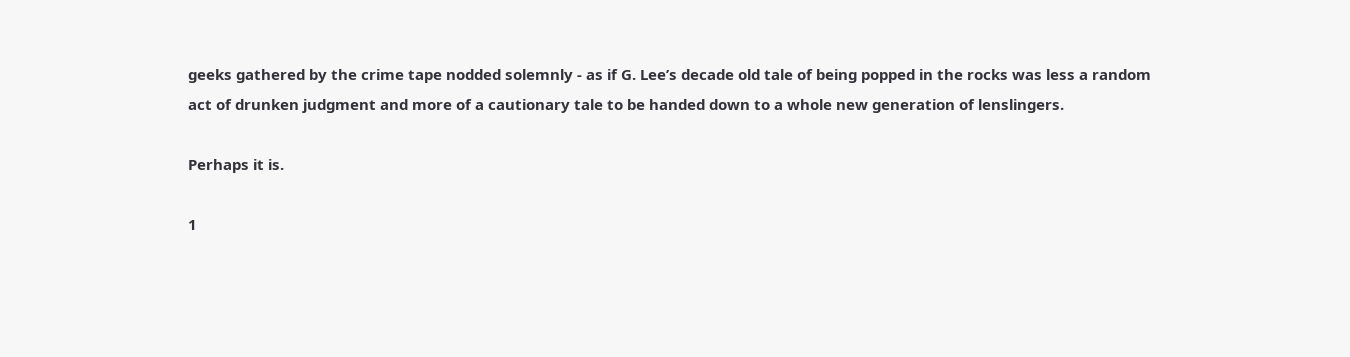geeks gathered by the crime tape nodded solemnly - as if G. Lee’s decade old tale of being popped in the rocks was less a random act of drunken judgment and more of a cautionary tale to be handed down to a whole new generation of lenslingers.

Perhaps it is.

1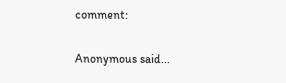comment:

Anonymous said...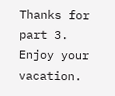Thanks for part 3. Enjoy your vacation.